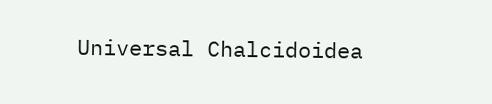Universal Chalcidoidea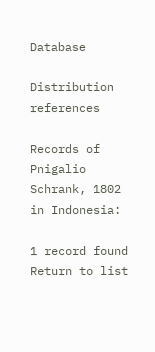Database

Distribution references

Records of Pnigalio Schrank, 1802 in Indonesia:

1 record found
Return to list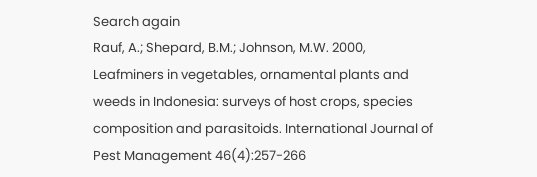Search again
Rauf, A.; Shepard, B.M.; Johnson, M.W. 2000, Leafminers in vegetables, ornamental plants and weeds in Indonesia: surveys of host crops, species composition and parasitoids. International Journal of Pest Management 46(4):257-266